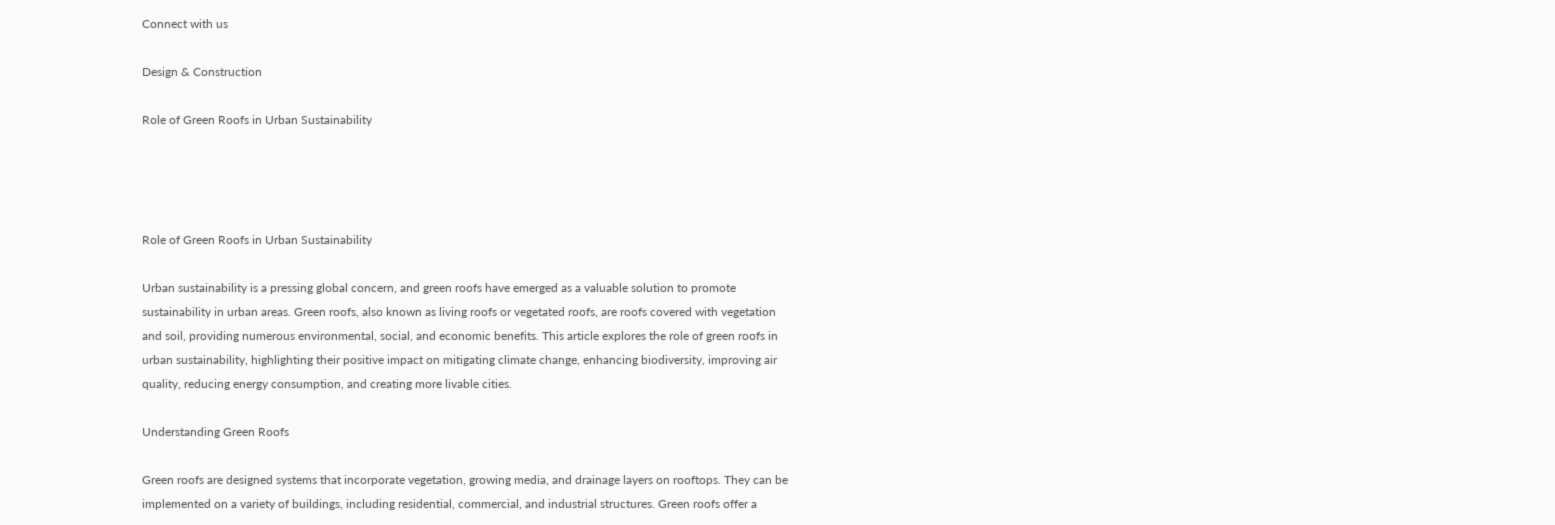Connect with us

Design & Construction

Role of Green Roofs in Urban Sustainability




Role of Green Roofs in Urban Sustainability

Urban sustainability is a pressing global concern, and green roofs have emerged as a valuable solution to promote sustainability in urban areas. Green roofs, also known as living roofs or vegetated roofs, are roofs covered with vegetation and soil, providing numerous environmental, social, and economic benefits. This article explores the role of green roofs in urban sustainability, highlighting their positive impact on mitigating climate change, enhancing biodiversity, improving air quality, reducing energy consumption, and creating more livable cities.

Understanding Green Roofs

Green roofs are designed systems that incorporate vegetation, growing media, and drainage layers on rooftops. They can be implemented on a variety of buildings, including residential, commercial, and industrial structures. Green roofs offer a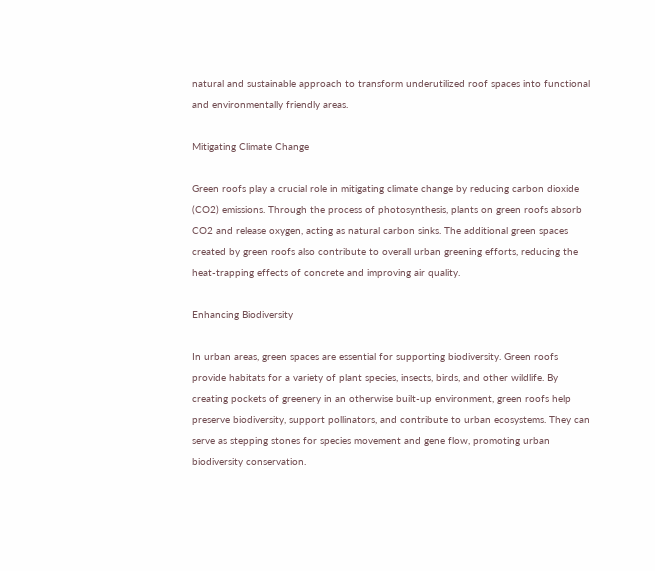natural and sustainable approach to transform underutilized roof spaces into functional and environmentally friendly areas.

Mitigating Climate Change

Green roofs play a crucial role in mitigating climate change by reducing carbon dioxide (CO2) emissions. Through the process of photosynthesis, plants on green roofs absorb CO2 and release oxygen, acting as natural carbon sinks. The additional green spaces created by green roofs also contribute to overall urban greening efforts, reducing the heat-trapping effects of concrete and improving air quality.

Enhancing Biodiversity

In urban areas, green spaces are essential for supporting biodiversity. Green roofs provide habitats for a variety of plant species, insects, birds, and other wildlife. By creating pockets of greenery in an otherwise built-up environment, green roofs help preserve biodiversity, support pollinators, and contribute to urban ecosystems. They can serve as stepping stones for species movement and gene flow, promoting urban biodiversity conservation.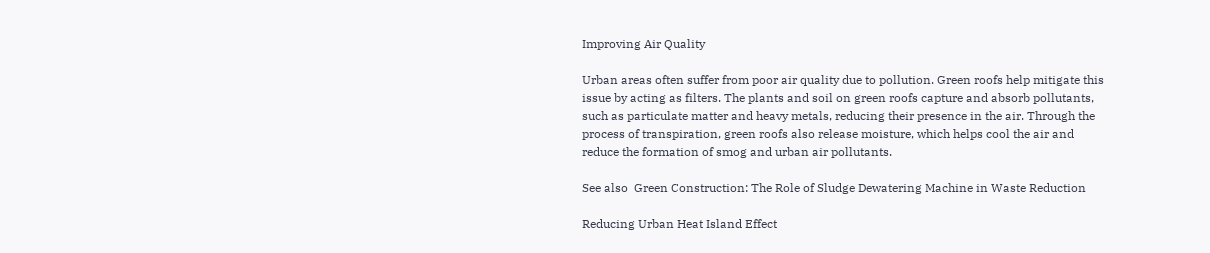Improving Air Quality

Urban areas often suffer from poor air quality due to pollution. Green roofs help mitigate this issue by acting as filters. The plants and soil on green roofs capture and absorb pollutants, such as particulate matter and heavy metals, reducing their presence in the air. Through the process of transpiration, green roofs also release moisture, which helps cool the air and reduce the formation of smog and urban air pollutants.

See also  Green Construction: The Role of Sludge Dewatering Machine in Waste Reduction

Reducing Urban Heat Island Effect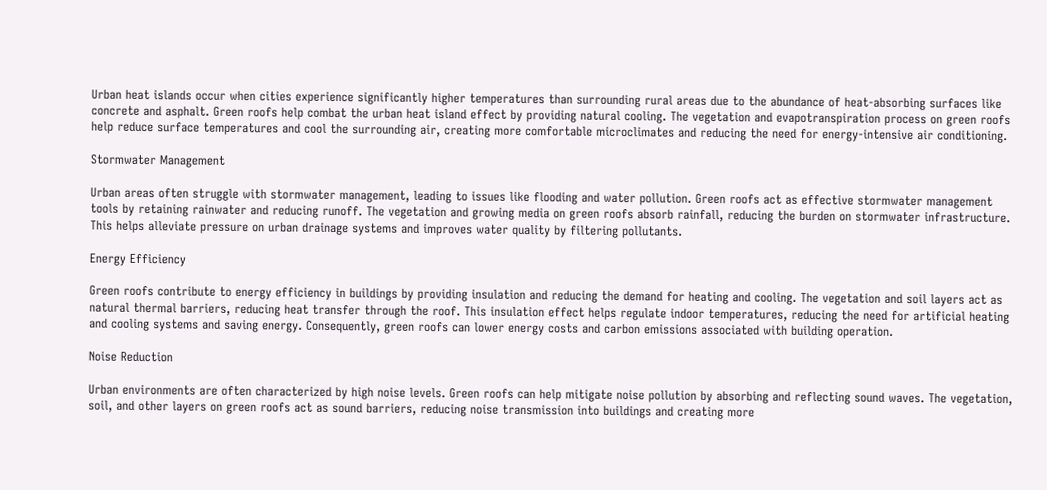Urban heat islands occur when cities experience significantly higher temperatures than surrounding rural areas due to the abundance of heat-absorbing surfaces like concrete and asphalt. Green roofs help combat the urban heat island effect by providing natural cooling. The vegetation and evapotranspiration process on green roofs help reduce surface temperatures and cool the surrounding air, creating more comfortable microclimates and reducing the need for energy-intensive air conditioning.

Stormwater Management

Urban areas often struggle with stormwater management, leading to issues like flooding and water pollution. Green roofs act as effective stormwater management tools by retaining rainwater and reducing runoff. The vegetation and growing media on green roofs absorb rainfall, reducing the burden on stormwater infrastructure. This helps alleviate pressure on urban drainage systems and improves water quality by filtering pollutants.

Energy Efficiency

Green roofs contribute to energy efficiency in buildings by providing insulation and reducing the demand for heating and cooling. The vegetation and soil layers act as natural thermal barriers, reducing heat transfer through the roof. This insulation effect helps regulate indoor temperatures, reducing the need for artificial heating and cooling systems and saving energy. Consequently, green roofs can lower energy costs and carbon emissions associated with building operation.

Noise Reduction

Urban environments are often characterized by high noise levels. Green roofs can help mitigate noise pollution by absorbing and reflecting sound waves. The vegetation, soil, and other layers on green roofs act as sound barriers, reducing noise transmission into buildings and creating more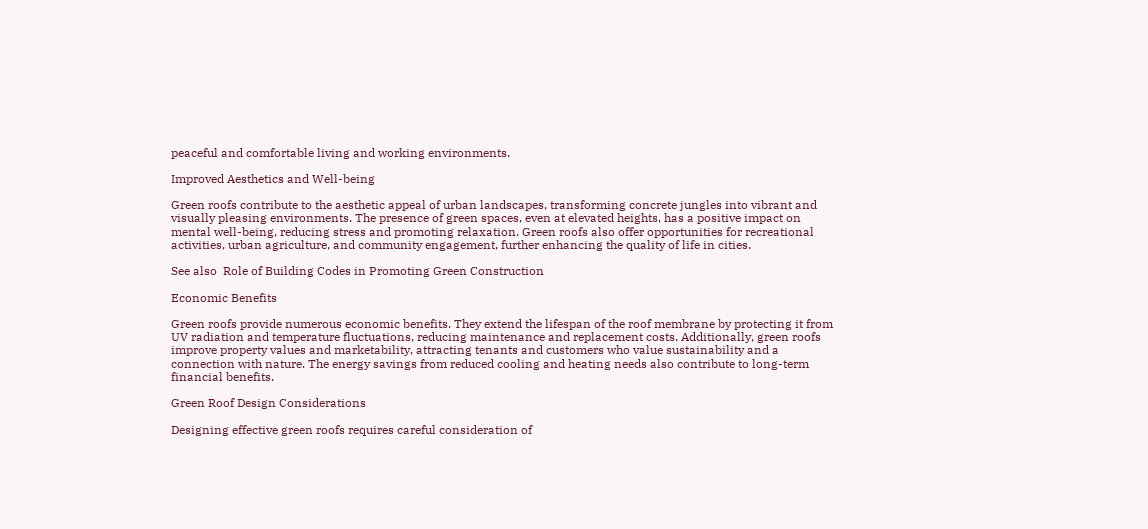peaceful and comfortable living and working environments.

Improved Aesthetics and Well-being

Green roofs contribute to the aesthetic appeal of urban landscapes, transforming concrete jungles into vibrant and visually pleasing environments. The presence of green spaces, even at elevated heights, has a positive impact on mental well-being, reducing stress and promoting relaxation. Green roofs also offer opportunities for recreational activities, urban agriculture, and community engagement, further enhancing the quality of life in cities.

See also  Role of Building Codes in Promoting Green Construction

Economic Benefits

Green roofs provide numerous economic benefits. They extend the lifespan of the roof membrane by protecting it from UV radiation and temperature fluctuations, reducing maintenance and replacement costs. Additionally, green roofs improve property values and marketability, attracting tenants and customers who value sustainability and a connection with nature. The energy savings from reduced cooling and heating needs also contribute to long-term financial benefits.

Green Roof Design Considerations

Designing effective green roofs requires careful consideration of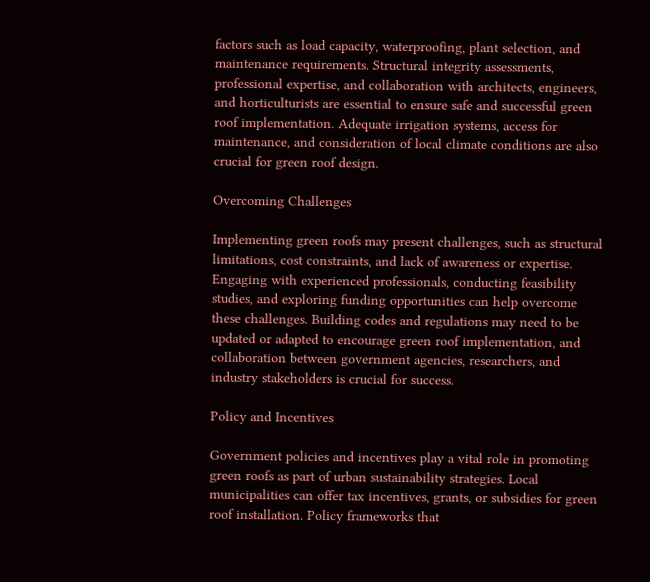factors such as load capacity, waterproofing, plant selection, and maintenance requirements. Structural integrity assessments, professional expertise, and collaboration with architects, engineers, and horticulturists are essential to ensure safe and successful green roof implementation. Adequate irrigation systems, access for maintenance, and consideration of local climate conditions are also crucial for green roof design.

Overcoming Challenges

Implementing green roofs may present challenges, such as structural limitations, cost constraints, and lack of awareness or expertise. Engaging with experienced professionals, conducting feasibility studies, and exploring funding opportunities can help overcome these challenges. Building codes and regulations may need to be updated or adapted to encourage green roof implementation, and collaboration between government agencies, researchers, and industry stakeholders is crucial for success.

Policy and Incentives

Government policies and incentives play a vital role in promoting green roofs as part of urban sustainability strategies. Local municipalities can offer tax incentives, grants, or subsidies for green roof installation. Policy frameworks that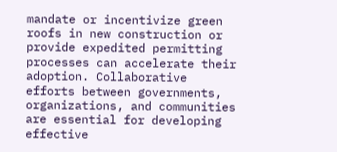mandate or incentivize green roofs in new construction or provide expedited permitting processes can accelerate their adoption. Collaborative efforts between governments, organizations, and communities are essential for developing effective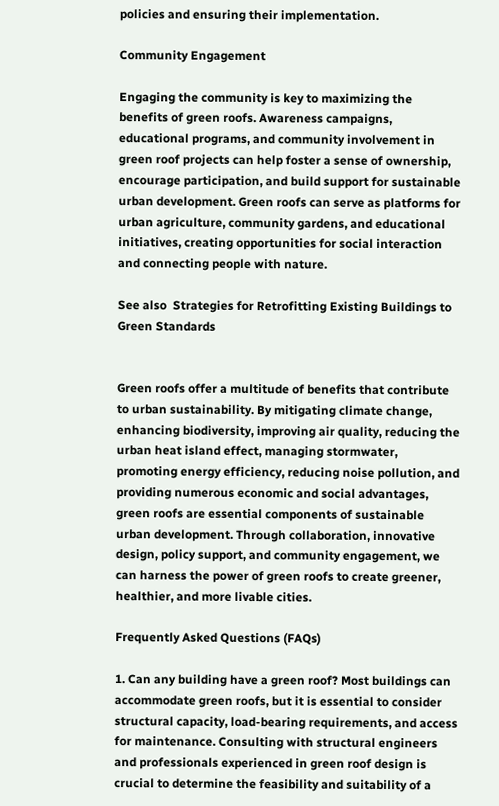policies and ensuring their implementation.

Community Engagement

Engaging the community is key to maximizing the benefits of green roofs. Awareness campaigns, educational programs, and community involvement in green roof projects can help foster a sense of ownership, encourage participation, and build support for sustainable urban development. Green roofs can serve as platforms for urban agriculture, community gardens, and educational initiatives, creating opportunities for social interaction and connecting people with nature.

See also  Strategies for Retrofitting Existing Buildings to Green Standards


Green roofs offer a multitude of benefits that contribute to urban sustainability. By mitigating climate change, enhancing biodiversity, improving air quality, reducing the urban heat island effect, managing stormwater, promoting energy efficiency, reducing noise pollution, and providing numerous economic and social advantages, green roofs are essential components of sustainable urban development. Through collaboration, innovative design, policy support, and community engagement, we can harness the power of green roofs to create greener, healthier, and more livable cities.

Frequently Asked Questions (FAQs)

1. Can any building have a green roof? Most buildings can accommodate green roofs, but it is essential to consider structural capacity, load-bearing requirements, and access for maintenance. Consulting with structural engineers and professionals experienced in green roof design is crucial to determine the feasibility and suitability of a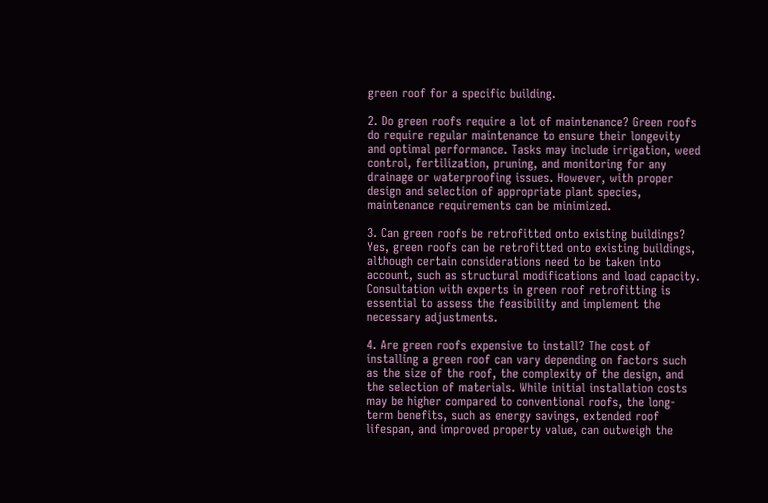green roof for a specific building.

2. Do green roofs require a lot of maintenance? Green roofs do require regular maintenance to ensure their longevity and optimal performance. Tasks may include irrigation, weed control, fertilization, pruning, and monitoring for any drainage or waterproofing issues. However, with proper design and selection of appropriate plant species, maintenance requirements can be minimized.

3. Can green roofs be retrofitted onto existing buildings? Yes, green roofs can be retrofitted onto existing buildings, although certain considerations need to be taken into account, such as structural modifications and load capacity. Consultation with experts in green roof retrofitting is essential to assess the feasibility and implement the necessary adjustments.

4. Are green roofs expensive to install? The cost of installing a green roof can vary depending on factors such as the size of the roof, the complexity of the design, and the selection of materials. While initial installation costs may be higher compared to conventional roofs, the long-term benefits, such as energy savings, extended roof lifespan, and improved property value, can outweigh the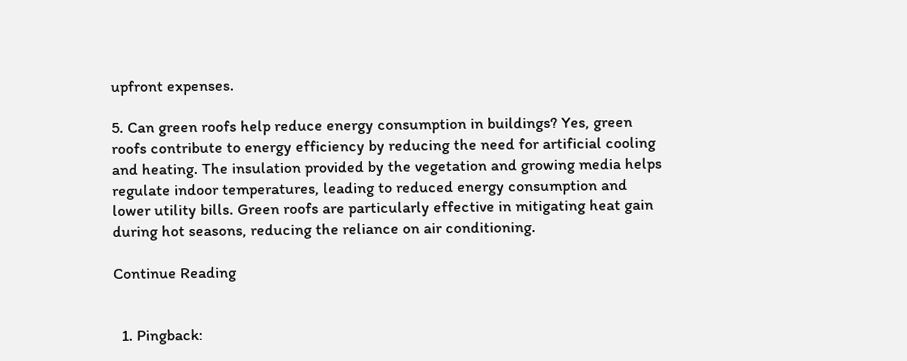upfront expenses.

5. Can green roofs help reduce energy consumption in buildings? Yes, green roofs contribute to energy efficiency by reducing the need for artificial cooling and heating. The insulation provided by the vegetation and growing media helps regulate indoor temperatures, leading to reduced energy consumption and lower utility bills. Green roofs are particularly effective in mitigating heat gain during hot seasons, reducing the reliance on air conditioning.

Continue Reading


  1. Pingback: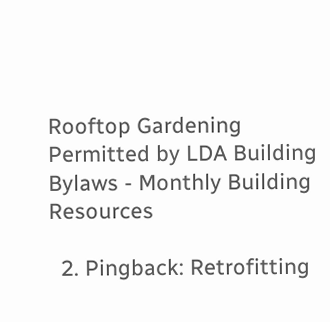Rooftop Gardening Permitted by LDA Building Bylaws - Monthly Building Resources

  2. Pingback: Retrofitting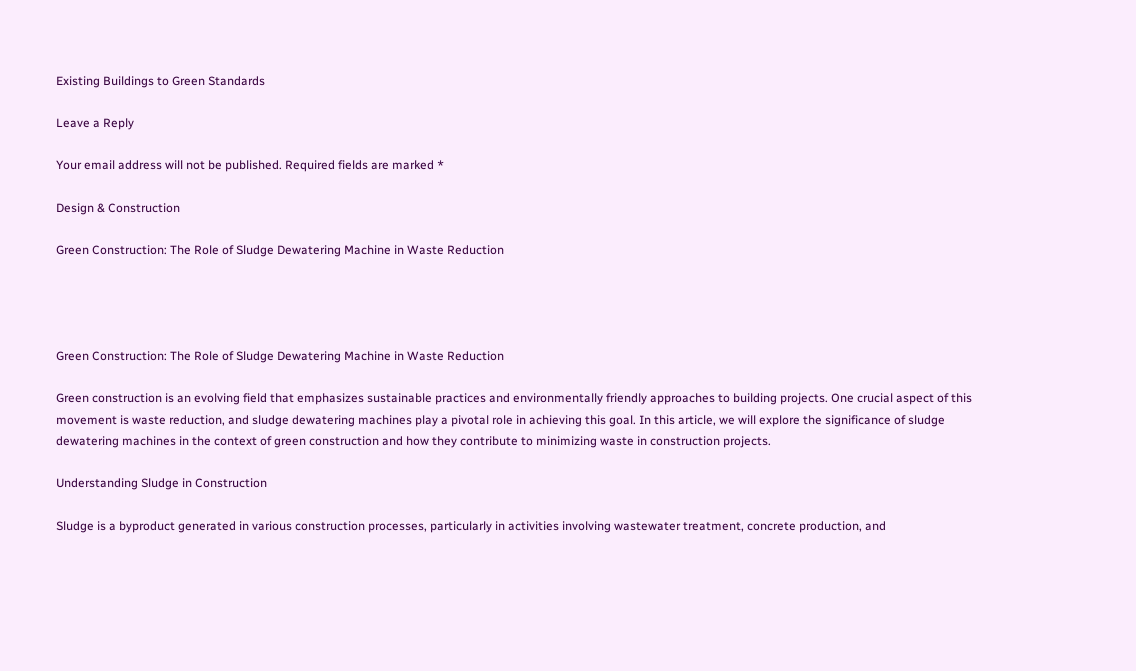Existing Buildings to Green Standards

Leave a Reply

Your email address will not be published. Required fields are marked *

Design & Construction

Green Construction: The Role of Sludge Dewatering Machine in Waste Reduction




Green Construction: The Role of Sludge Dewatering Machine in Waste Reduction

Green construction is an evolving field that emphasizes sustainable practices and environmentally friendly approaches to building projects. One crucial aspect of this movement is waste reduction, and sludge dewatering machines play a pivotal role in achieving this goal. In this article, we will explore the significance of sludge dewatering machines in the context of green construction and how they contribute to minimizing waste in construction projects.

Understanding Sludge in Construction

Sludge is a byproduct generated in various construction processes, particularly in activities involving wastewater treatment, concrete production, and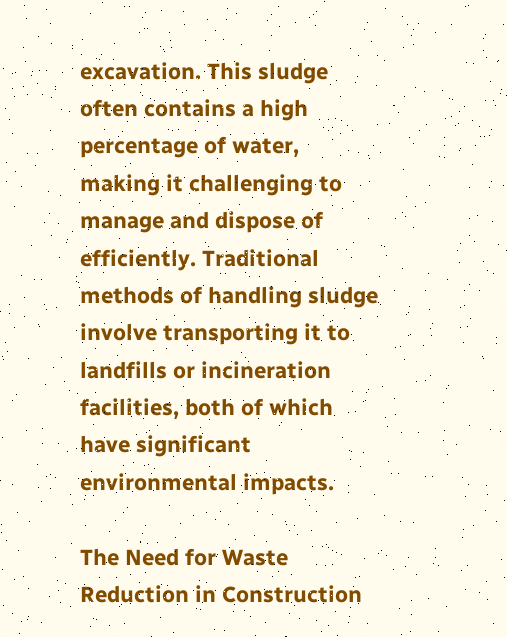excavation. This sludge often contains a high percentage of water, making it challenging to manage and dispose of efficiently. Traditional methods of handling sludge involve transporting it to landfills or incineration facilities, both of which have significant environmental impacts.

The Need for Waste Reduction in Construction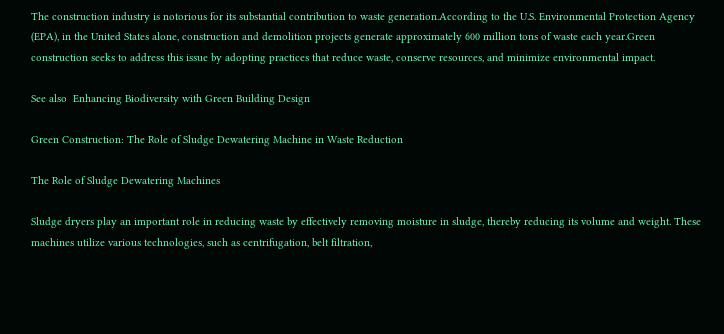The construction industry is notorious for its substantial contribution to waste generation.According to the U.S. Environmental Protection Agency (EPA), in the United States alone, construction and demolition projects generate approximately 600 million tons of waste each year.Green construction seeks to address this issue by adopting practices that reduce waste, conserve resources, and minimize environmental impact.

See also  Enhancing Biodiversity with Green Building Design

Green Construction: The Role of Sludge Dewatering Machine in Waste Reduction

The Role of Sludge Dewatering Machines

Sludge dryers play an important role in reducing waste by effectively removing moisture in sludge, thereby reducing its volume and weight. These machines utilize various technologies, such as centrifugation, belt filtration,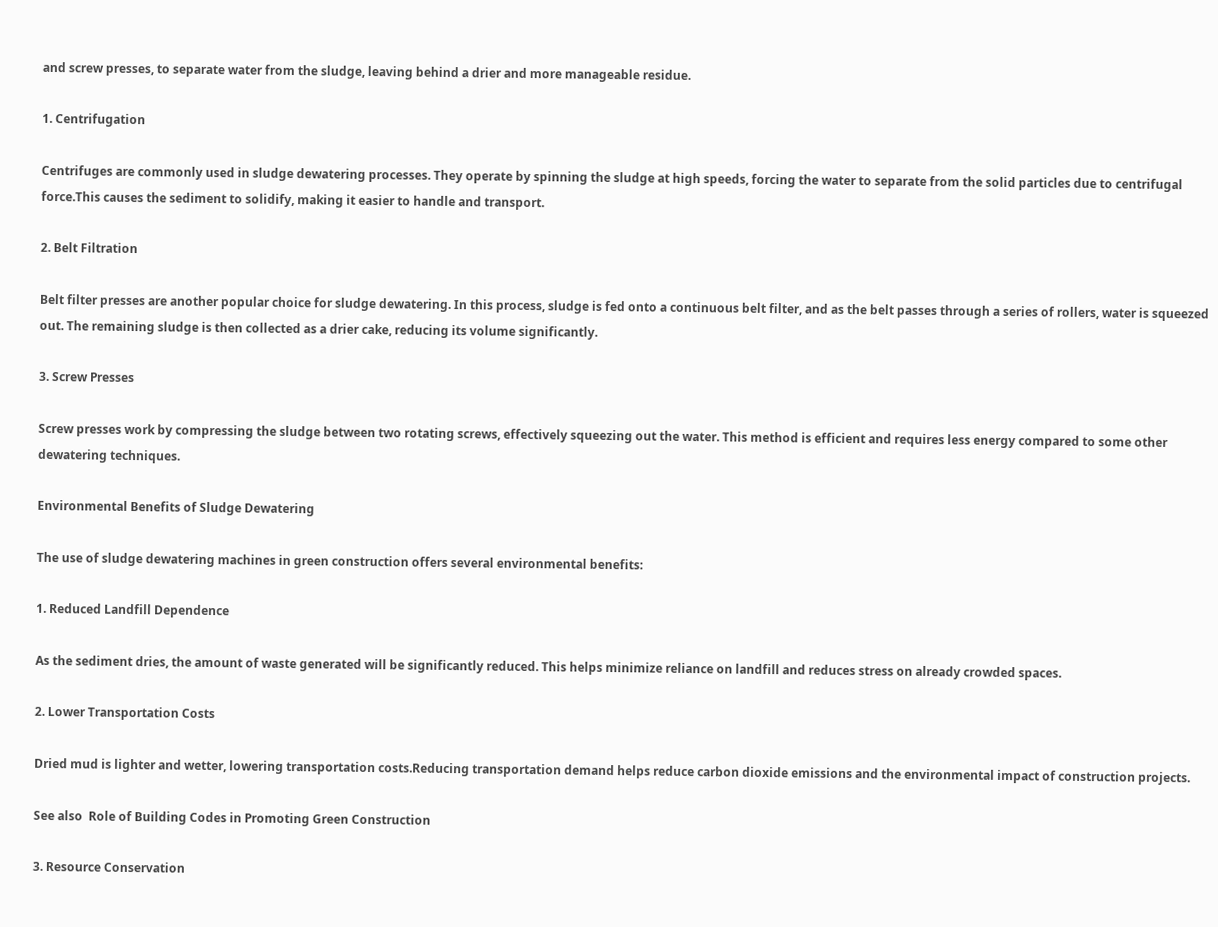and screw presses, to separate water from the sludge, leaving behind a drier and more manageable residue.

1. Centrifugation

Centrifuges are commonly used in sludge dewatering processes. They operate by spinning the sludge at high speeds, forcing the water to separate from the solid particles due to centrifugal force.This causes the sediment to solidify, making it easier to handle and transport.

2. Belt Filtration

Belt filter presses are another popular choice for sludge dewatering. In this process, sludge is fed onto a continuous belt filter, and as the belt passes through a series of rollers, water is squeezed out. The remaining sludge is then collected as a drier cake, reducing its volume significantly.

3. Screw Presses

Screw presses work by compressing the sludge between two rotating screws, effectively squeezing out the water. This method is efficient and requires less energy compared to some other dewatering techniques.

Environmental Benefits of Sludge Dewatering

The use of sludge dewatering machines in green construction offers several environmental benefits:

1. Reduced Landfill Dependence

As the sediment dries, the amount of waste generated will be significantly reduced. This helps minimize reliance on landfill and reduces stress on already crowded spaces.

2. Lower Transportation Costs

Dried mud is lighter and wetter, lowering transportation costs.Reducing transportation demand helps reduce carbon dioxide emissions and the environmental impact of construction projects.

See also  Role of Building Codes in Promoting Green Construction

3. Resource Conservation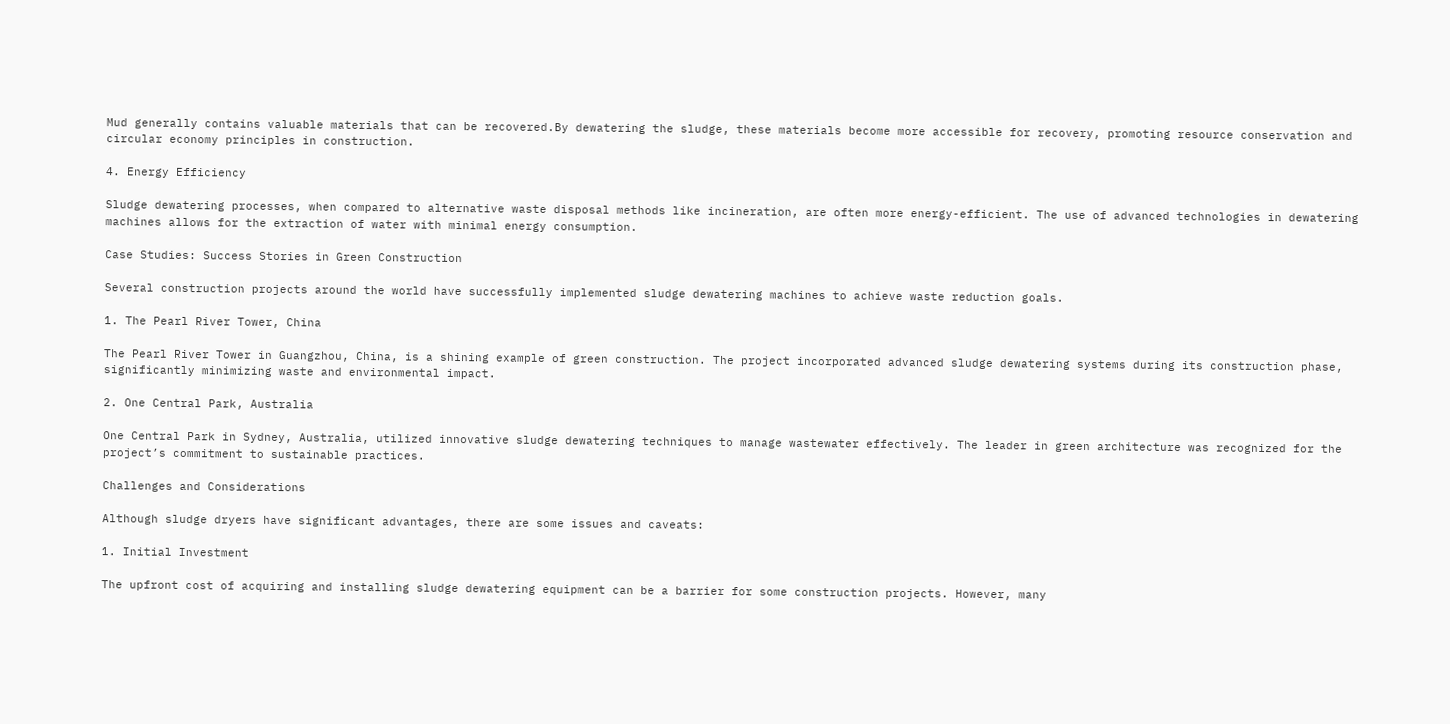Mud generally contains valuable materials that can be recovered.By dewatering the sludge, these materials become more accessible for recovery, promoting resource conservation and circular economy principles in construction.

4. Energy Efficiency

Sludge dewatering processes, when compared to alternative waste disposal methods like incineration, are often more energy-efficient. The use of advanced technologies in dewatering machines allows for the extraction of water with minimal energy consumption.

Case Studies: Success Stories in Green Construction

Several construction projects around the world have successfully implemented sludge dewatering machines to achieve waste reduction goals.

1. The Pearl River Tower, China

The Pearl River Tower in Guangzhou, China, is a shining example of green construction. The project incorporated advanced sludge dewatering systems during its construction phase, significantly minimizing waste and environmental impact.

2. One Central Park, Australia

One Central Park in Sydney, Australia, utilized innovative sludge dewatering techniques to manage wastewater effectively. The leader in green architecture was recognized for the project’s commitment to sustainable practices.

Challenges and Considerations

Although sludge dryers have significant advantages, there are some issues and caveats:

1. Initial Investment

The upfront cost of acquiring and installing sludge dewatering equipment can be a barrier for some construction projects. However, many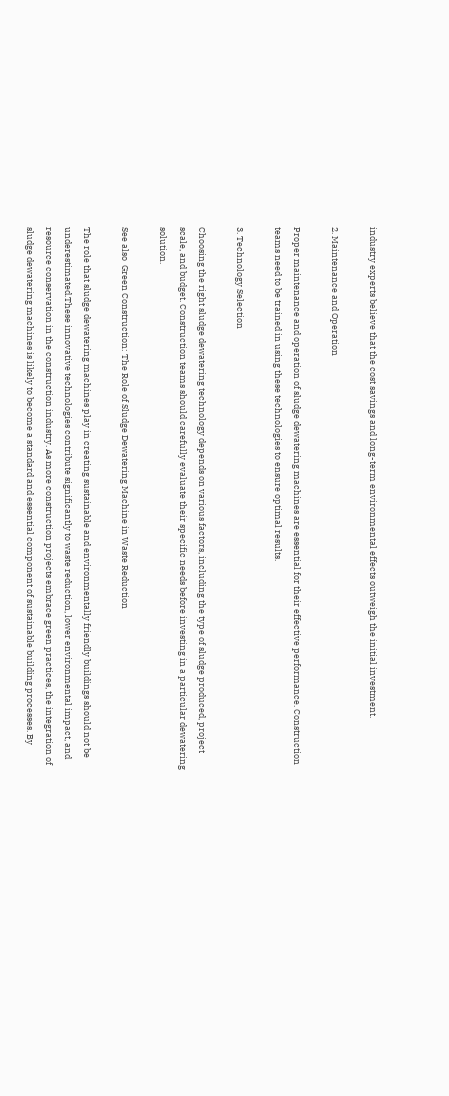industry experts believe that the cost savings and long-term environmental effects outweigh the initial investment.

2. Maintenance and Operation

Proper maintenance and operation of sludge dewatering machines are essential for their effective performance. Construction teams need to be trained in using these technologies to ensure optimal results.

3. Technology Selection

Choosing the right sludge dewatering technology depends on various factors, including the type of sludge produced, project scale, and budget. Construction teams should carefully evaluate their specific needs before investing in a particular dewatering solution.

See also  Green Construction: The Role of Sludge Dewatering Machine in Waste Reduction

The role that sludge dewatering machines play in creating sustainable and environmentally friendly buildings should not be underestimated.These innovative technologies contribute significantly to waste reduction, lower environmental impact, and resource conservation in the construction industry. As more construction projects embrace green practices, the integration of sludge dewatering machines is likely to become a standard and essential component of sustainable building processes. By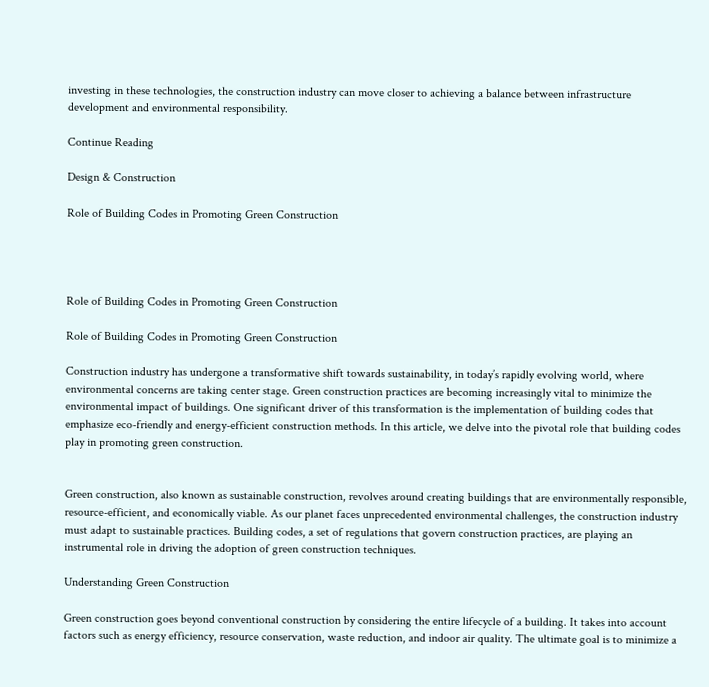investing in these technologies, the construction industry can move closer to achieving a balance between infrastructure development and environmental responsibility.

Continue Reading

Design & Construction

Role of Building Codes in Promoting Green Construction




Role of Building Codes in Promoting Green Construction

Role of Building Codes in Promoting Green Construction

Construction industry has undergone a transformative shift towards sustainability, in today’s rapidly evolving world, where environmental concerns are taking center stage. Green construction practices are becoming increasingly vital to minimize the environmental impact of buildings. One significant driver of this transformation is the implementation of building codes that emphasize eco-friendly and energy-efficient construction methods. In this article, we delve into the pivotal role that building codes play in promoting green construction.


Green construction, also known as sustainable construction, revolves around creating buildings that are environmentally responsible, resource-efficient, and economically viable. As our planet faces unprecedented environmental challenges, the construction industry must adapt to sustainable practices. Building codes, a set of regulations that govern construction practices, are playing an instrumental role in driving the adoption of green construction techniques.

Understanding Green Construction

Green construction goes beyond conventional construction by considering the entire lifecycle of a building. It takes into account factors such as energy efficiency, resource conservation, waste reduction, and indoor air quality. The ultimate goal is to minimize a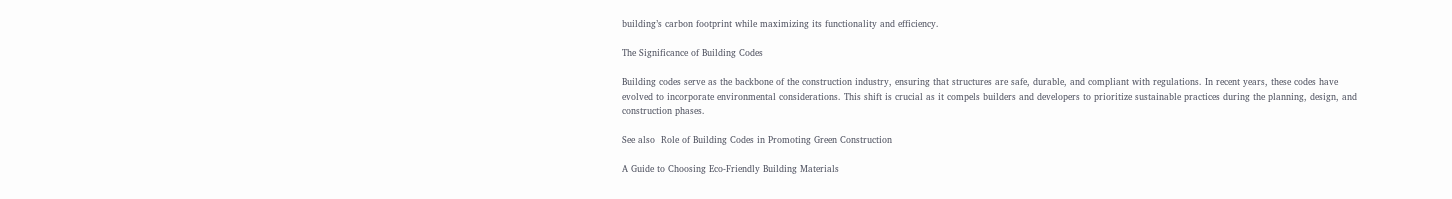building’s carbon footprint while maximizing its functionality and efficiency.

The Significance of Building Codes

Building codes serve as the backbone of the construction industry, ensuring that structures are safe, durable, and compliant with regulations. In recent years, these codes have evolved to incorporate environmental considerations. This shift is crucial as it compels builders and developers to prioritize sustainable practices during the planning, design, and construction phases.

See also  Role of Building Codes in Promoting Green Construction

A Guide to Choosing Eco-Friendly Building Materials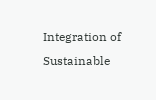Integration of Sustainable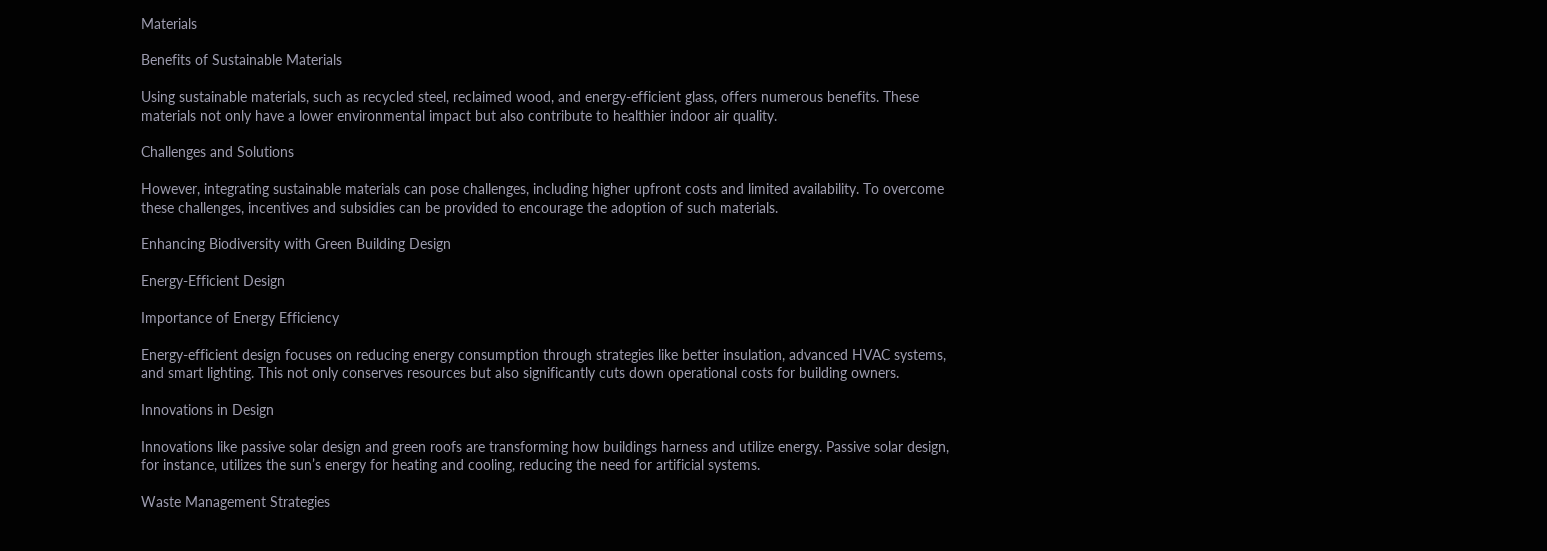Materials

Benefits of Sustainable Materials

Using sustainable materials, such as recycled steel, reclaimed wood, and energy-efficient glass, offers numerous benefits. These materials not only have a lower environmental impact but also contribute to healthier indoor air quality.

Challenges and Solutions

However, integrating sustainable materials can pose challenges, including higher upfront costs and limited availability. To overcome these challenges, incentives and subsidies can be provided to encourage the adoption of such materials.

Enhancing Biodiversity with Green Building Design

Energy-Efficient Design

Importance of Energy Efficiency

Energy-efficient design focuses on reducing energy consumption through strategies like better insulation, advanced HVAC systems, and smart lighting. This not only conserves resources but also significantly cuts down operational costs for building owners.

Innovations in Design

Innovations like passive solar design and green roofs are transforming how buildings harness and utilize energy. Passive solar design, for instance, utilizes the sun’s energy for heating and cooling, reducing the need for artificial systems.

Waste Management Strategies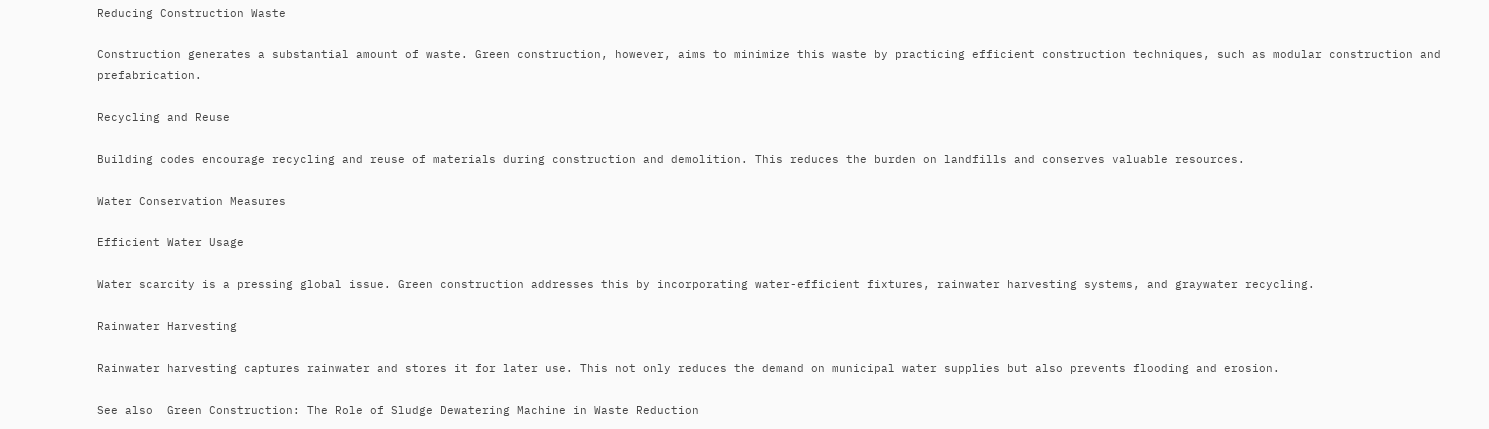Reducing Construction Waste

Construction generates a substantial amount of waste. Green construction, however, aims to minimize this waste by practicing efficient construction techniques, such as modular construction and prefabrication.

Recycling and Reuse

Building codes encourage recycling and reuse of materials during construction and demolition. This reduces the burden on landfills and conserves valuable resources.

Water Conservation Measures

Efficient Water Usage

Water scarcity is a pressing global issue. Green construction addresses this by incorporating water-efficient fixtures, rainwater harvesting systems, and graywater recycling.

Rainwater Harvesting

Rainwater harvesting captures rainwater and stores it for later use. This not only reduces the demand on municipal water supplies but also prevents flooding and erosion.

See also  Green Construction: The Role of Sludge Dewatering Machine in Waste Reduction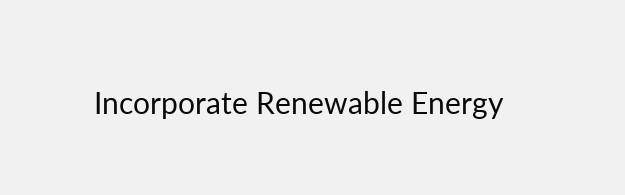Incorporate Renewable Energy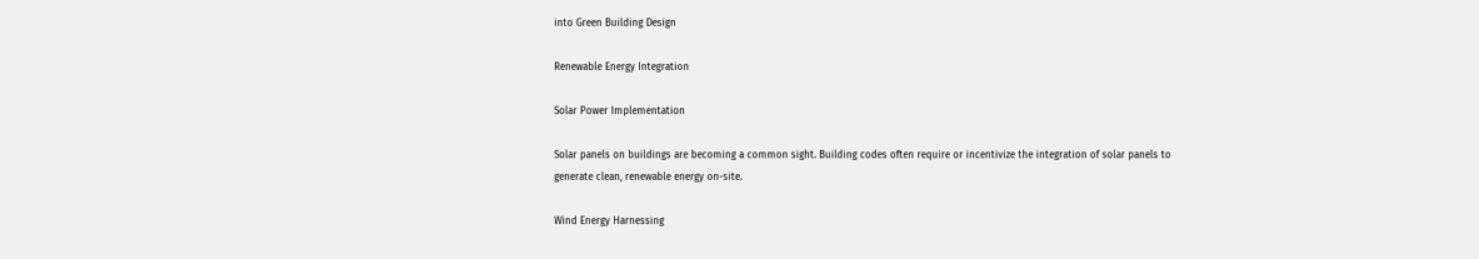into Green Building Design

Renewable Energy Integration

Solar Power Implementation

Solar panels on buildings are becoming a common sight. Building codes often require or incentivize the integration of solar panels to generate clean, renewable energy on-site.

Wind Energy Harnessing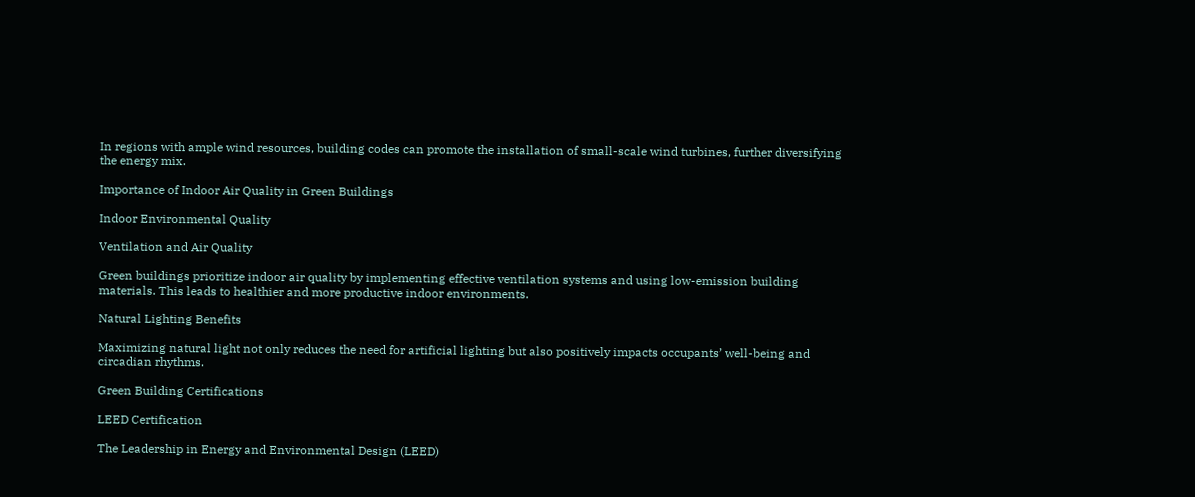In regions with ample wind resources, building codes can promote the installation of small-scale wind turbines, further diversifying the energy mix.

Importance of Indoor Air Quality in Green Buildings

Indoor Environmental Quality

Ventilation and Air Quality

Green buildings prioritize indoor air quality by implementing effective ventilation systems and using low-emission building materials. This leads to healthier and more productive indoor environments.

Natural Lighting Benefits

Maximizing natural light not only reduces the need for artificial lighting but also positively impacts occupants’ well-being and circadian rhythms.

Green Building Certifications

LEED Certification

The Leadership in Energy and Environmental Design (LEED)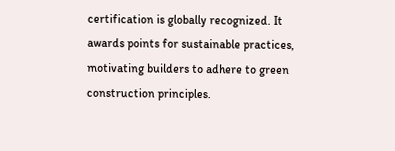certification is globally recognized. It awards points for sustainable practices, motivating builders to adhere to green construction principles.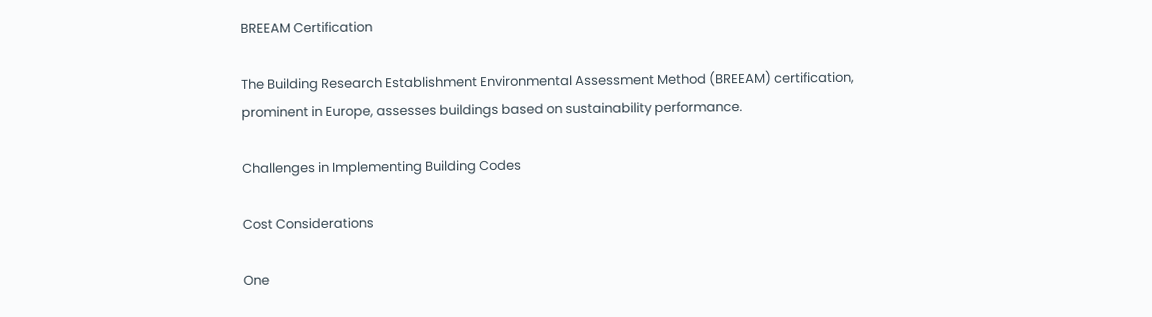BREEAM Certification

The Building Research Establishment Environmental Assessment Method (BREEAM) certification, prominent in Europe, assesses buildings based on sustainability performance.

Challenges in Implementing Building Codes

Cost Considerations

One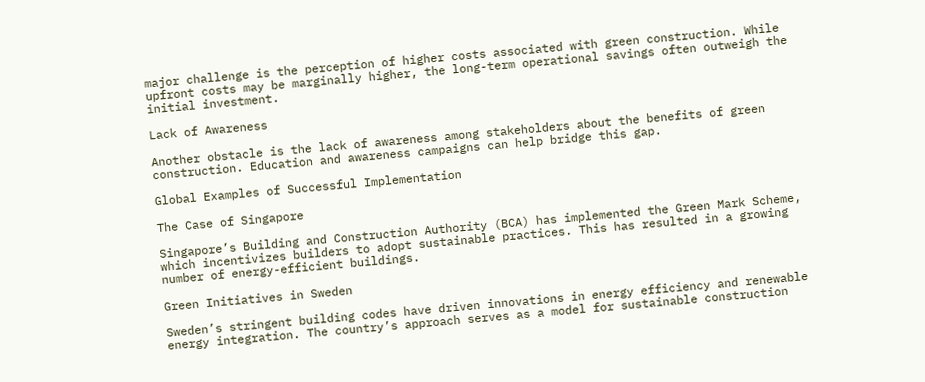major challenge is the perception of higher costs associated with green construction. While upfront costs may be marginally higher, the long-term operational savings often outweigh the initial investment.

Lack of Awareness

Another obstacle is the lack of awareness among stakeholders about the benefits of green construction. Education and awareness campaigns can help bridge this gap.

Global Examples of Successful Implementation

The Case of Singapore

Singapore’s Building and Construction Authority (BCA) has implemented the Green Mark Scheme, which incentivizes builders to adopt sustainable practices. This has resulted in a growing number of energy-efficient buildings.

Green Initiatives in Sweden

Sweden’s stringent building codes have driven innovations in energy efficiency and renewable energy integration. The country’s approach serves as a model for sustainable construction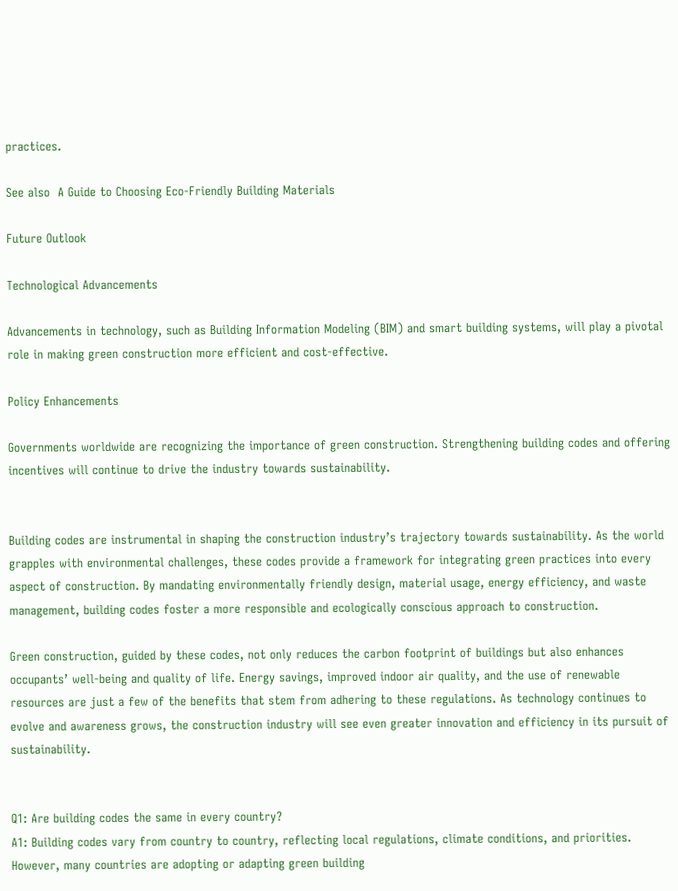practices.

See also  A Guide to Choosing Eco-Friendly Building Materials

Future Outlook

Technological Advancements

Advancements in technology, such as Building Information Modeling (BIM) and smart building systems, will play a pivotal role in making green construction more efficient and cost-effective.

Policy Enhancements

Governments worldwide are recognizing the importance of green construction. Strengthening building codes and offering incentives will continue to drive the industry towards sustainability.


Building codes are instrumental in shaping the construction industry’s trajectory towards sustainability. As the world grapples with environmental challenges, these codes provide a framework for integrating green practices into every aspect of construction. By mandating environmentally friendly design, material usage, energy efficiency, and waste management, building codes foster a more responsible and ecologically conscious approach to construction.

Green construction, guided by these codes, not only reduces the carbon footprint of buildings but also enhances occupants’ well-being and quality of life. Energy savings, improved indoor air quality, and the use of renewable resources are just a few of the benefits that stem from adhering to these regulations. As technology continues to evolve and awareness grows, the construction industry will see even greater innovation and efficiency in its pursuit of sustainability.


Q1: Are building codes the same in every country?
A1: Building codes vary from country to country, reflecting local regulations, climate conditions, and priorities. However, many countries are adopting or adapting green building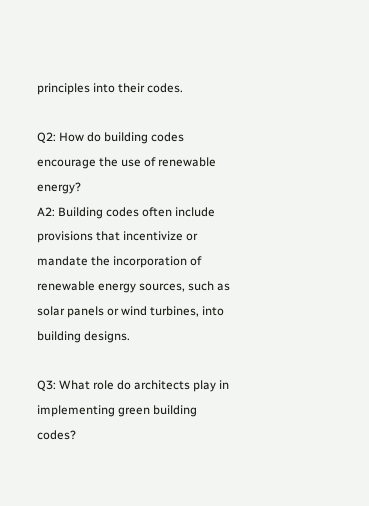principles into their codes.

Q2: How do building codes encourage the use of renewable energy?
A2: Building codes often include provisions that incentivize or mandate the incorporation of renewable energy sources, such as solar panels or wind turbines, into building designs.

Q3: What role do architects play in implementing green building codes?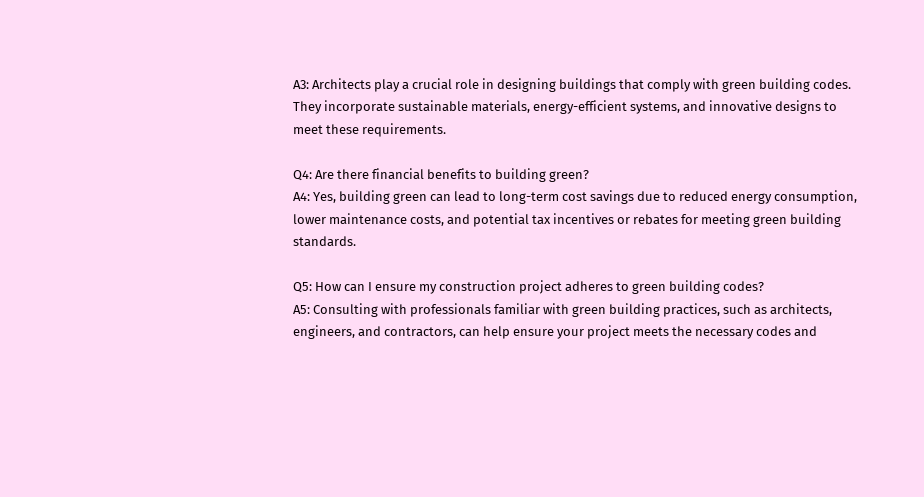A3: Architects play a crucial role in designing buildings that comply with green building codes. They incorporate sustainable materials, energy-efficient systems, and innovative designs to meet these requirements.

Q4: Are there financial benefits to building green?
A4: Yes, building green can lead to long-term cost savings due to reduced energy consumption, lower maintenance costs, and potential tax incentives or rebates for meeting green building standards.

Q5: How can I ensure my construction project adheres to green building codes?
A5: Consulting with professionals familiar with green building practices, such as architects, engineers, and contractors, can help ensure your project meets the necessary codes and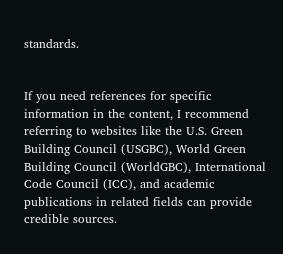standards.


If you need references for specific information in the content, I recommend referring to websites like the U.S. Green Building Council (USGBC), World Green Building Council (WorldGBC), International Code Council (ICC), and academic publications in related fields can provide credible sources.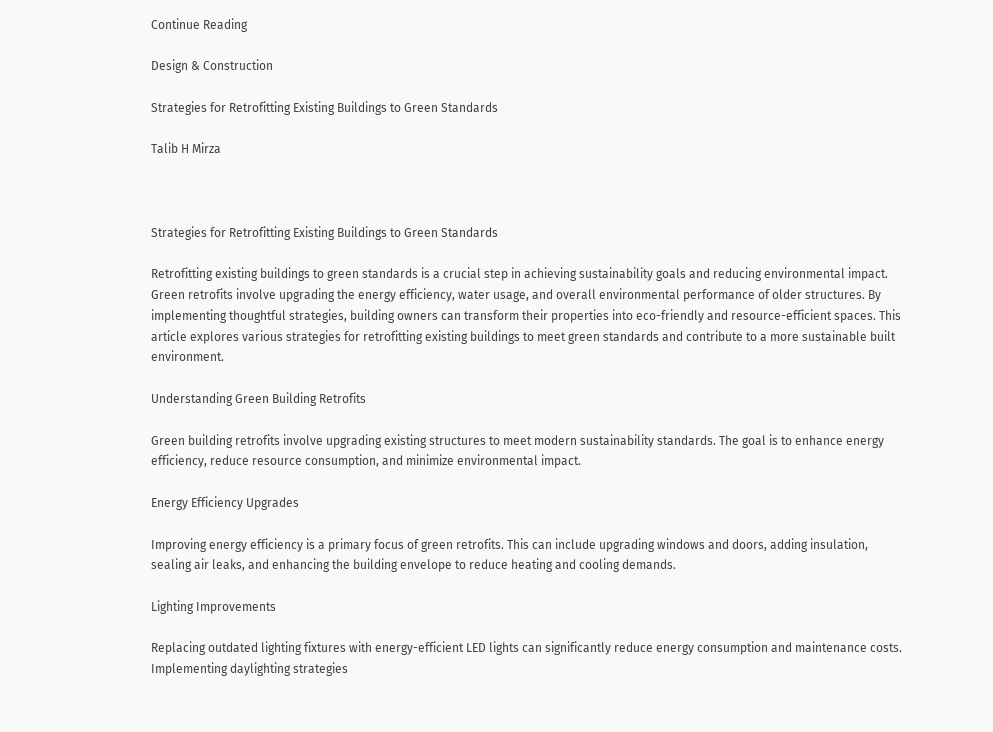Continue Reading

Design & Construction

Strategies for Retrofitting Existing Buildings to Green Standards

Talib H Mirza



Strategies for Retrofitting Existing Buildings to Green Standards

Retrofitting existing buildings to green standards is a crucial step in achieving sustainability goals and reducing environmental impact. Green retrofits involve upgrading the energy efficiency, water usage, and overall environmental performance of older structures. By implementing thoughtful strategies, building owners can transform their properties into eco-friendly and resource-efficient spaces. This article explores various strategies for retrofitting existing buildings to meet green standards and contribute to a more sustainable built environment.

Understanding Green Building Retrofits

Green building retrofits involve upgrading existing structures to meet modern sustainability standards. The goal is to enhance energy efficiency, reduce resource consumption, and minimize environmental impact.

Energy Efficiency Upgrades

Improving energy efficiency is a primary focus of green retrofits. This can include upgrading windows and doors, adding insulation, sealing air leaks, and enhancing the building envelope to reduce heating and cooling demands.

Lighting Improvements

Replacing outdated lighting fixtures with energy-efficient LED lights can significantly reduce energy consumption and maintenance costs. Implementing daylighting strategies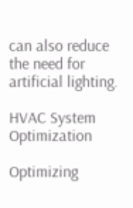can also reduce the need for artificial lighting.

HVAC System Optimization

Optimizing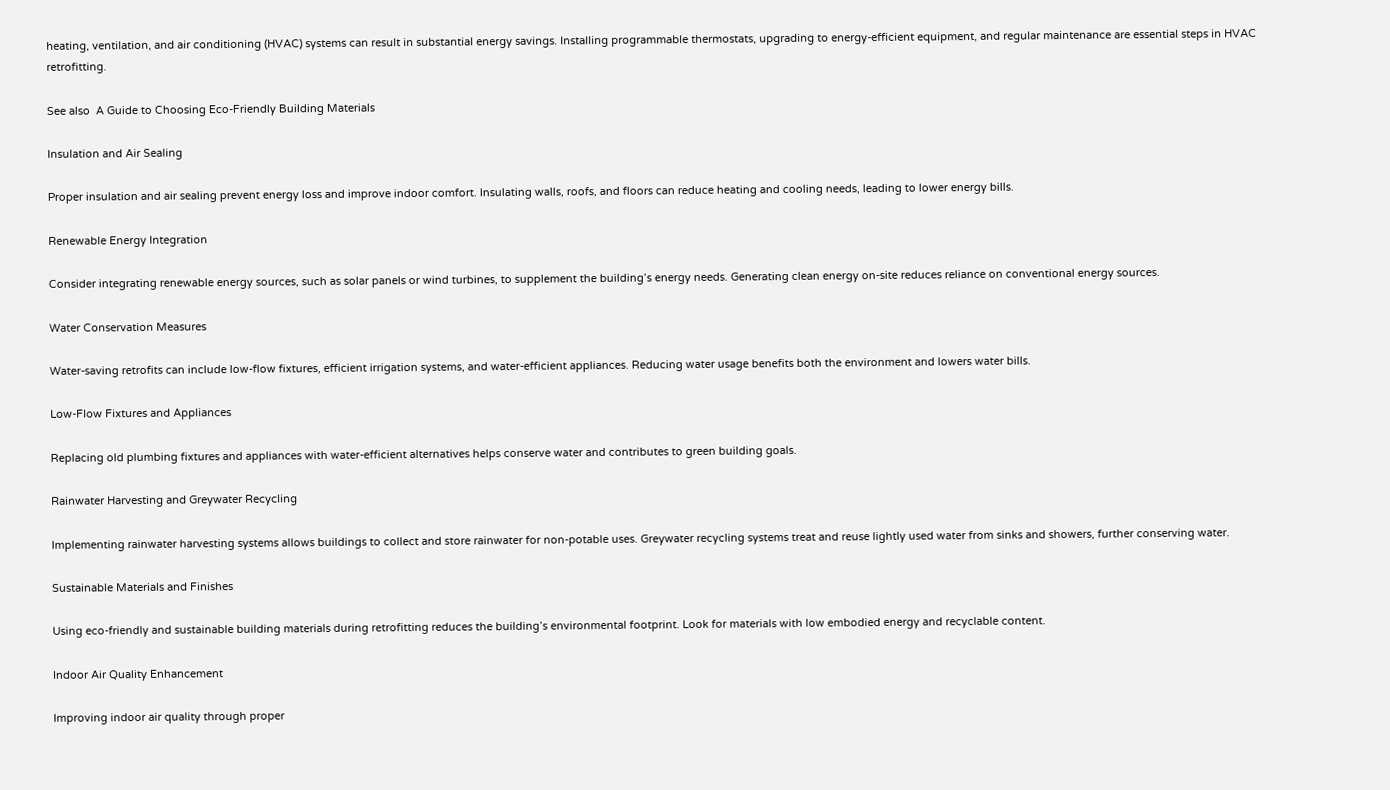heating, ventilation, and air conditioning (HVAC) systems can result in substantial energy savings. Installing programmable thermostats, upgrading to energy-efficient equipment, and regular maintenance are essential steps in HVAC retrofitting.

See also  A Guide to Choosing Eco-Friendly Building Materials

Insulation and Air Sealing

Proper insulation and air sealing prevent energy loss and improve indoor comfort. Insulating walls, roofs, and floors can reduce heating and cooling needs, leading to lower energy bills.

Renewable Energy Integration

Consider integrating renewable energy sources, such as solar panels or wind turbines, to supplement the building’s energy needs. Generating clean energy on-site reduces reliance on conventional energy sources.

Water Conservation Measures

Water-saving retrofits can include low-flow fixtures, efficient irrigation systems, and water-efficient appliances. Reducing water usage benefits both the environment and lowers water bills.

Low-Flow Fixtures and Appliances

Replacing old plumbing fixtures and appliances with water-efficient alternatives helps conserve water and contributes to green building goals.

Rainwater Harvesting and Greywater Recycling

Implementing rainwater harvesting systems allows buildings to collect and store rainwater for non-potable uses. Greywater recycling systems treat and reuse lightly used water from sinks and showers, further conserving water.

Sustainable Materials and Finishes

Using eco-friendly and sustainable building materials during retrofitting reduces the building’s environmental footprint. Look for materials with low embodied energy and recyclable content.

Indoor Air Quality Enhancement

Improving indoor air quality through proper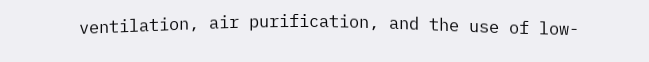ventilation, air purification, and the use of low-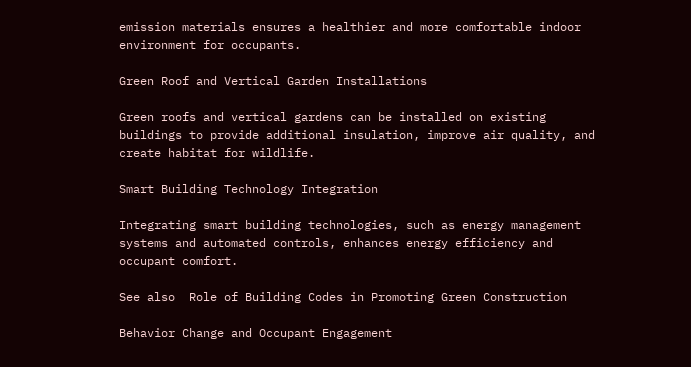emission materials ensures a healthier and more comfortable indoor environment for occupants.

Green Roof and Vertical Garden Installations

Green roofs and vertical gardens can be installed on existing buildings to provide additional insulation, improve air quality, and create habitat for wildlife.

Smart Building Technology Integration

Integrating smart building technologies, such as energy management systems and automated controls, enhances energy efficiency and occupant comfort.

See also  Role of Building Codes in Promoting Green Construction

Behavior Change and Occupant Engagement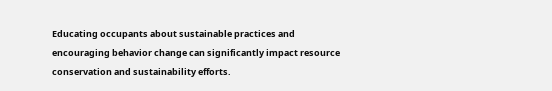Educating occupants about sustainable practices and encouraging behavior change can significantly impact resource conservation and sustainability efforts.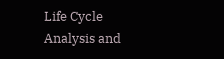Life Cycle Analysis and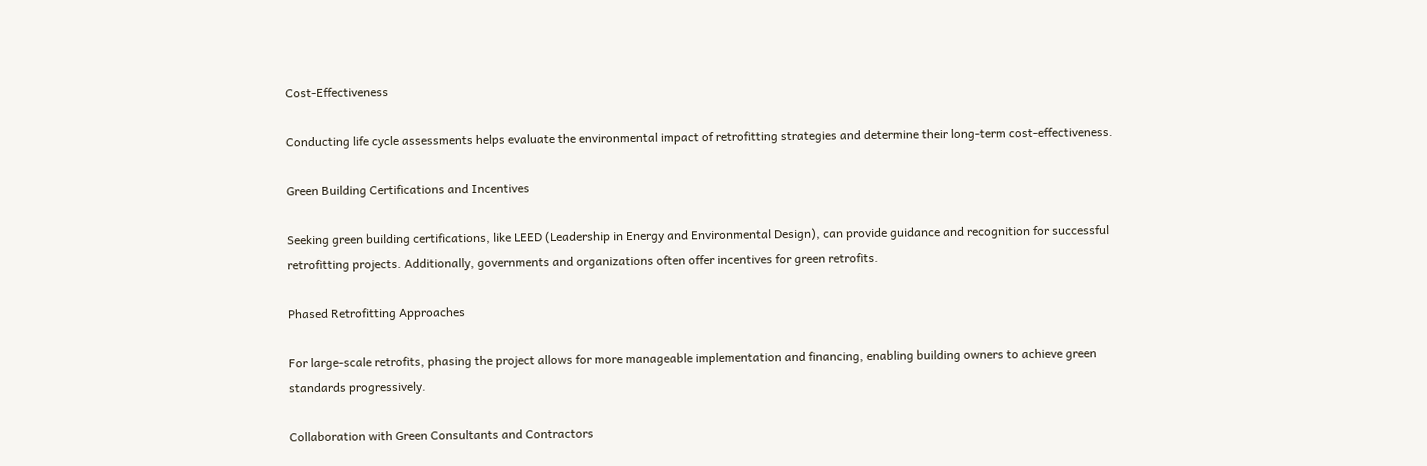Cost-Effectiveness

Conducting life cycle assessments helps evaluate the environmental impact of retrofitting strategies and determine their long-term cost-effectiveness.

Green Building Certifications and Incentives

Seeking green building certifications, like LEED (Leadership in Energy and Environmental Design), can provide guidance and recognition for successful retrofitting projects. Additionally, governments and organizations often offer incentives for green retrofits.

Phased Retrofitting Approaches

For large-scale retrofits, phasing the project allows for more manageable implementation and financing, enabling building owners to achieve green standards progressively.

Collaboration with Green Consultants and Contractors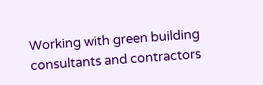Working with green building consultants and contractors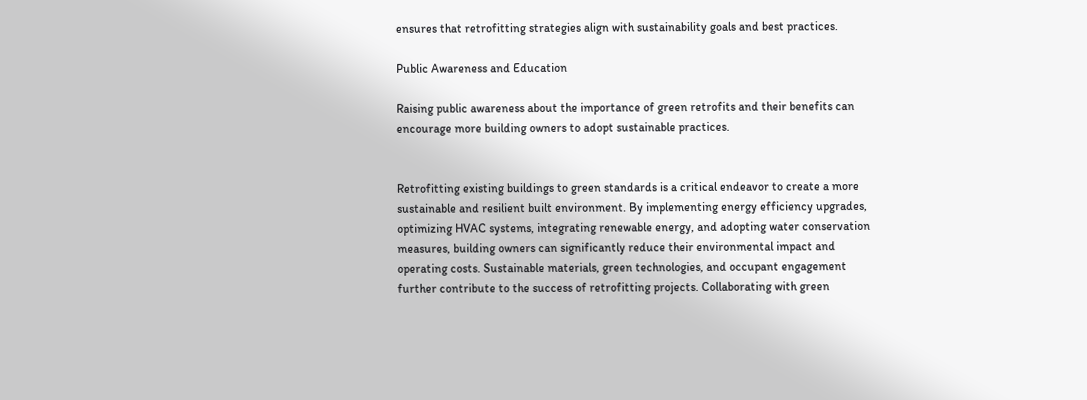ensures that retrofitting strategies align with sustainability goals and best practices.

Public Awareness and Education

Raising public awareness about the importance of green retrofits and their benefits can encourage more building owners to adopt sustainable practices.


Retrofitting existing buildings to green standards is a critical endeavor to create a more sustainable and resilient built environment. By implementing energy efficiency upgrades, optimizing HVAC systems, integrating renewable energy, and adopting water conservation measures, building owners can significantly reduce their environmental impact and operating costs. Sustainable materials, green technologies, and occupant engagement further contribute to the success of retrofitting projects. Collaborating with green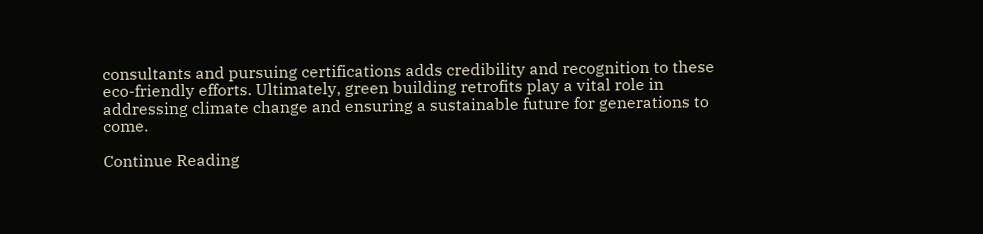consultants and pursuing certifications adds credibility and recognition to these eco-friendly efforts. Ultimately, green building retrofits play a vital role in addressing climate change and ensuring a sustainable future for generations to come.

Continue Reading